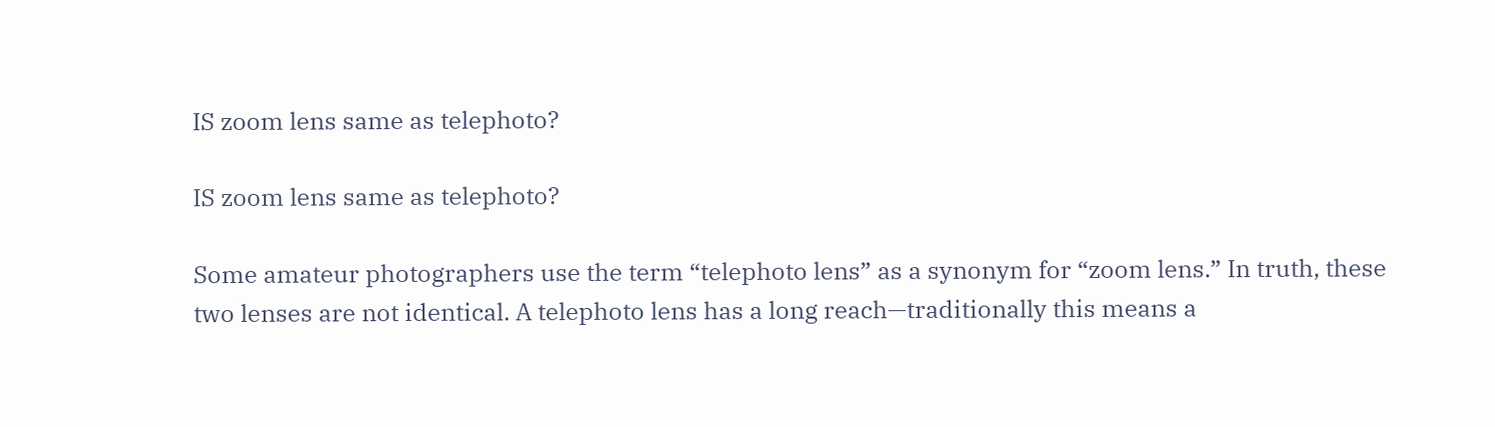IS zoom lens same as telephoto?

IS zoom lens same as telephoto?

Some amateur photographers use the term “telephoto lens” as a synonym for “zoom lens.” In truth, these two lenses are not identical. A telephoto lens has a long reach—traditionally this means a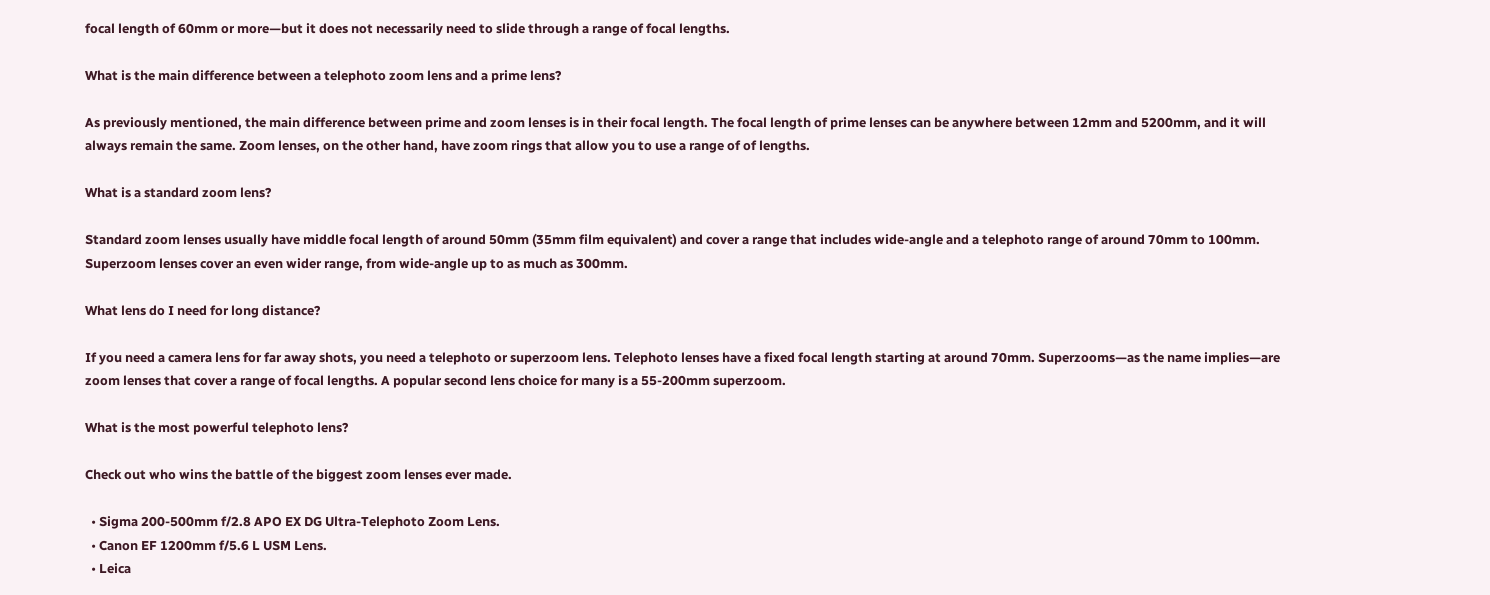focal length of 60mm or more—but it does not necessarily need to slide through a range of focal lengths.

What is the main difference between a telephoto zoom lens and a prime lens?

As previously mentioned, the main difference between prime and zoom lenses is in their focal length. The focal length of prime lenses can be anywhere between 12mm and 5200mm, and it will always remain the same. Zoom lenses, on the other hand, have zoom rings that allow you to use a range of of lengths.

What is a standard zoom lens?

Standard zoom lenses usually have middle focal length of around 50mm (35mm film equivalent) and cover a range that includes wide-angle and a telephoto range of around 70mm to 100mm. Superzoom lenses cover an even wider range, from wide-angle up to as much as 300mm.

What lens do I need for long distance?

If you need a camera lens for far away shots, you need a telephoto or superzoom lens. Telephoto lenses have a fixed focal length starting at around 70mm. Superzooms—as the name implies—are zoom lenses that cover a range of focal lengths. A popular second lens choice for many is a 55-200mm superzoom.

What is the most powerful telephoto lens?

Check out who wins the battle of the biggest zoom lenses ever made.

  • Sigma 200-500mm f/2.8 APO EX DG Ultra-Telephoto Zoom Lens.
  • Canon EF 1200mm f/5.6 L USM Lens.
  • Leica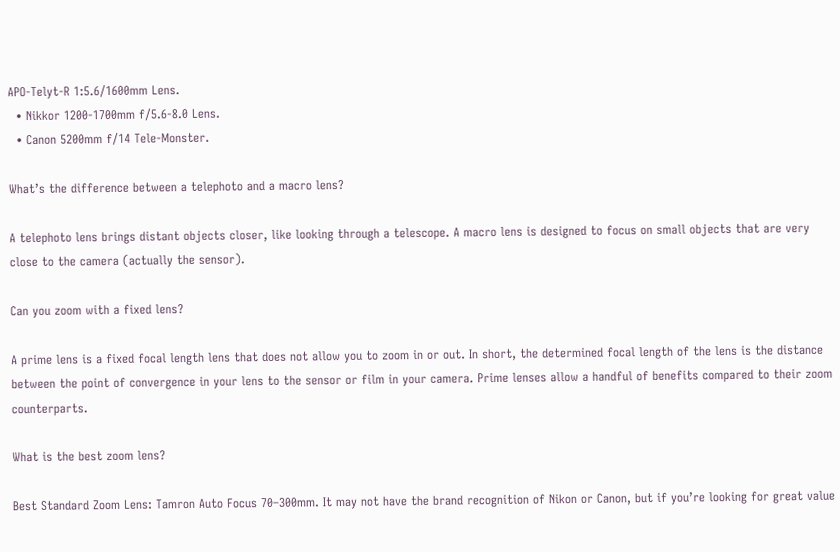APO-Telyt-R 1:5.6/1600mm Lens.
  • Nikkor 1200-1700mm f/5.6-8.0 Lens.
  • Canon 5200mm f/14 Tele-Monster.

What’s the difference between a telephoto and a macro lens?

A telephoto lens brings distant objects closer, like looking through a telescope. A macro lens is designed to focus on small objects that are very close to the camera (actually the sensor).

Can you zoom with a fixed lens?

A prime lens is a fixed focal length lens that does not allow you to zoom in or out. In short, the determined focal length of the lens is the distance between the point of convergence in your lens to the sensor or film in your camera. Prime lenses allow a handful of benefits compared to their zoom counterparts.

What is the best zoom lens?

Best Standard Zoom Lens: Tamron Auto Focus 70–300mm. It may not have the brand recognition of Nikon or Canon, but if you’re looking for great value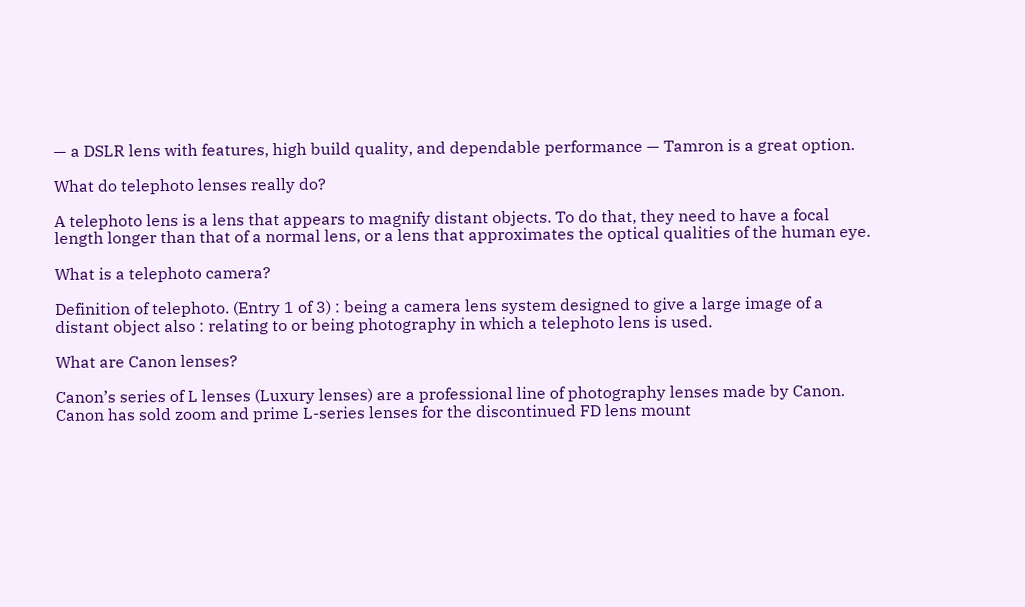— a DSLR lens with features, high build quality, and dependable performance — Tamron is a great option.

What do telephoto lenses really do?

A telephoto lens is a lens that appears to magnify distant objects. To do that, they need to have a focal length longer than that of a normal lens, or a lens that approximates the optical qualities of the human eye.

What is a telephoto camera?

Definition of telephoto. (Entry 1 of 3) : being a camera lens system designed to give a large image of a distant object also : relating to or being photography in which a telephoto lens is used.

What are Canon lenses?

Canon’s series of L lenses (Luxury lenses) are a professional line of photography lenses made by Canon. Canon has sold zoom and prime L-series lenses for the discontinued FD lens mount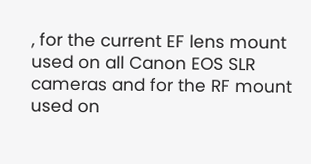, for the current EF lens mount used on all Canon EOS SLR cameras and for the RF mount used on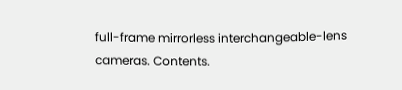full-frame mirrorless interchangeable-lens cameras. Contents.